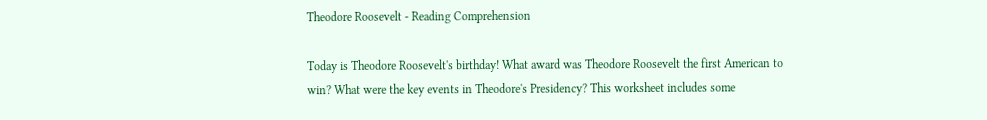Theodore Roosevelt - Reading Comprehension

Today is Theodore Roosevelt's birthday! What award was Theodore Roosevelt the first American to win? What were the key events in Theodore's Presidency? This worksheet includes some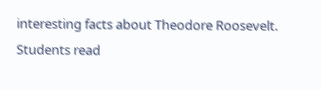interesting facts about Theodore Roosevelt. Students read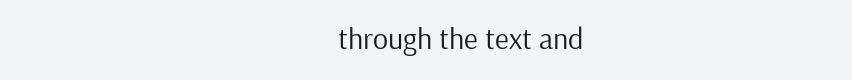through the text and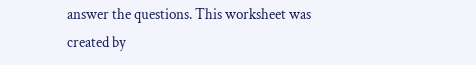answer the questions. This worksheet was created by